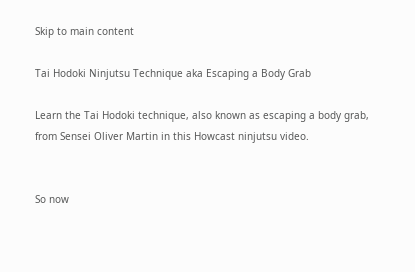Skip to main content

Tai Hodoki Ninjutsu Technique aka Escaping a Body Grab

Learn the Tai Hodoki technique, also known as escaping a body grab, from Sensei Oliver Martin in this Howcast ninjutsu video.


So now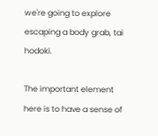we're going to explore escaping a body grab, tai hodoki.

The important element here is to have a sense of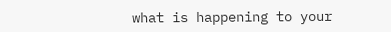what is happening to your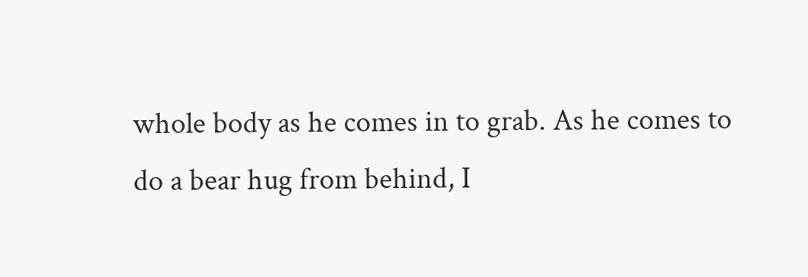whole body as he comes in to grab. As he comes to do a bear hug from behind, I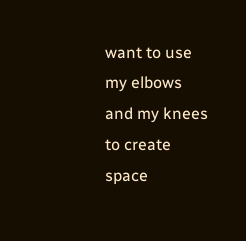want to use my elbows and my knees to create space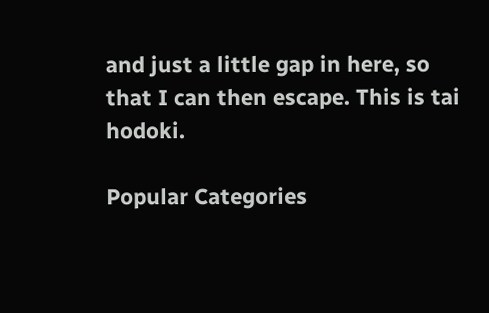and just a little gap in here, so that I can then escape. This is tai hodoki.

Popular Categories